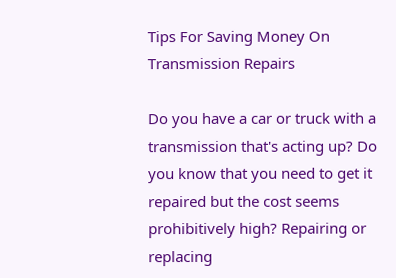Tips For Saving Money On Transmission Repairs

Do you have a car or truck with a transmission that's acting up? Do you know that you need to get it repaired but the cost seems prohibitively high? Repairing or replacing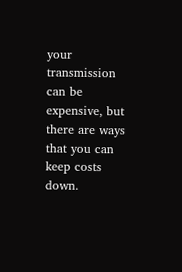your transmission can be expensive, but there are ways that you can keep costs down.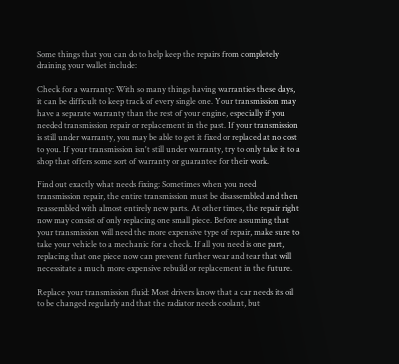Some things that you can do to help keep the repairs from completely draining your wallet include:

Check for a warranty: With so many things having warranties these days, it can be difficult to keep track of every single one. Your transmission may have a separate warranty than the rest of your engine, especially if you needed transmission repair or replacement in the past. If your transmission is still under warranty, you may be able to get it fixed or replaced at no cost to you. If your transmission isn't still under warranty, try to only take it to a shop that offers some sort of warranty or guarantee for their work.

Find out exactly what needs fixing: Sometimes when you need transmission repair, the entire transmission must be disassembled and then reassembled with almost entirely new parts. At other times, the repair right now may consist of only replacing one small piece. Before assuming that your transmission will need the more expensive type of repair, make sure to take your vehicle to a mechanic for a check. If all you need is one part, replacing that one piece now can prevent further wear and tear that will necessitate a much more expensive rebuild or replacement in the future.

Replace your transmission fluid: Most drivers know that a car needs its oil to be changed regularly and that the radiator needs coolant, but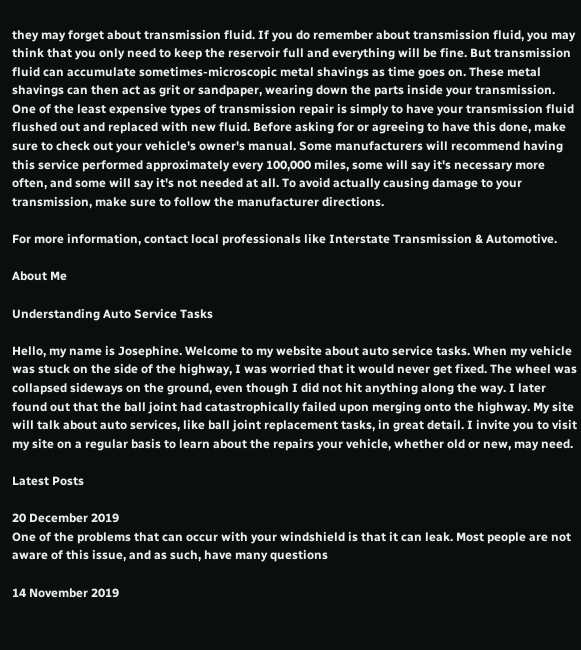they may forget about transmission fluid. If you do remember about transmission fluid, you may think that you only need to keep the reservoir full and everything will be fine. But transmission fluid can accumulate sometimes-microscopic metal shavings as time goes on. These metal shavings can then act as grit or sandpaper, wearing down the parts inside your transmission. One of the least expensive types of transmission repair is simply to have your transmission fluid flushed out and replaced with new fluid. Before asking for or agreeing to have this done, make sure to check out your vehicle's owner's manual. Some manufacturers will recommend having this service performed approximately every 100,000 miles, some will say it's necessary more often, and some will say it's not needed at all. To avoid actually causing damage to your transmission, make sure to follow the manufacturer directions.

For more information, contact local professionals like Interstate Transmission & Automotive.

About Me

Understanding Auto Service Tasks

Hello, my name is Josephine. Welcome to my website about auto service tasks. When my vehicle was stuck on the side of the highway, I was worried that it would never get fixed. The wheel was collapsed sideways on the ground, even though I did not hit anything along the way. I later found out that the ball joint had catastrophically failed upon merging onto the highway. My site will talk about auto services, like ball joint replacement tasks, in great detail. I invite you to visit my site on a regular basis to learn about the repairs your vehicle, whether old or new, may need.

Latest Posts

20 December 2019
One of the problems that can occur with your windshield is that it can leak. Most people are not aware of this issue, and as such, have many questions

14 November 2019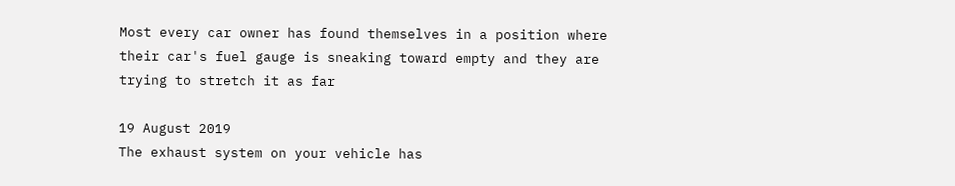Most every car owner has found themselves in a position where their car's fuel gauge is sneaking toward empty and they are trying to stretch it as far

19 August 2019
The exhaust system on your vehicle has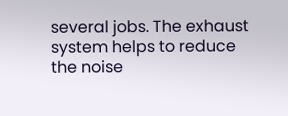several jobs. The exhaust system helps to reduce the noise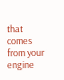that comes from your engine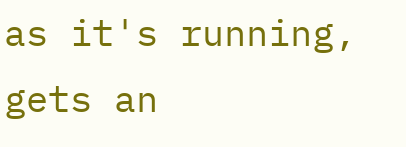as it's running, gets an